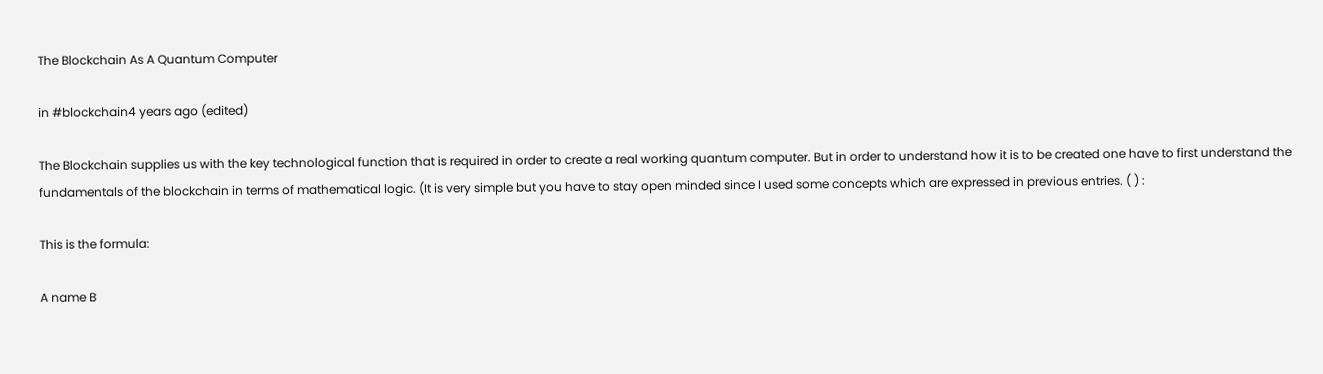The Blockchain As A Quantum Computer

in #blockchain4 years ago (edited)

The Blockchain supplies us with the key technological function that is required in order to create a real working quantum computer. But in order to understand how it is to be created one have to first understand the fundamentals of the blockchain in terms of mathematical logic. (It is very simple but you have to stay open minded since I used some concepts which are expressed in previous entries. ( ) :

This is the formula:

A name B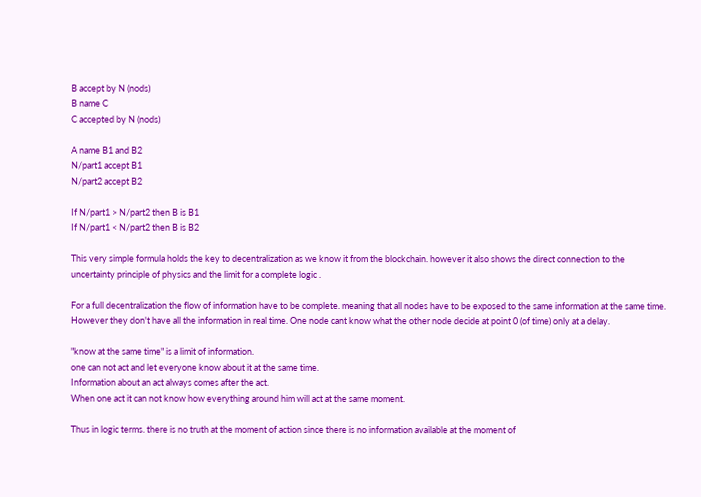B accept by N (nods)
B name C
C accepted by N (nods)

A name B1 and B2
N/part1 accept B1
N/part2 accept B2

If N/part1 > N/part2 then B is B1
If N/part1 < N/part2 then B is B2

This very simple formula holds the key to decentralization as we know it from the blockchain. however it also shows the direct connection to the uncertainty principle of physics and the limit for a complete logic .

For a full decentralization the flow of information have to be complete. meaning that all nodes have to be exposed to the same information at the same time. However they don't have all the information in real time. One node cant know what the other node decide at point 0 (of time) only at a delay.

"know at the same time" is a limit of information.
one can not act and let everyone know about it at the same time.
Information about an act always comes after the act.
When one act it can not know how everything around him will act at the same moment.

Thus in logic terms. there is no truth at the moment of action since there is no information available at the moment of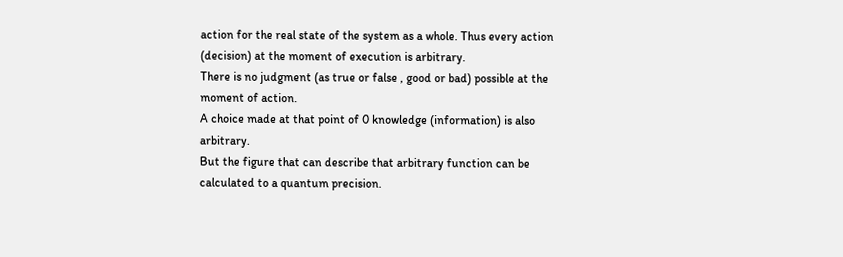action for the real state of the system as a whole. Thus every action (decision) at the moment of execution is arbitrary.
There is no judgment (as true or false , good or bad) possible at the moment of action.
A choice made at that point of 0 knowledge (information) is also arbitrary.
But the figure that can describe that arbitrary function can be calculated to a quantum precision.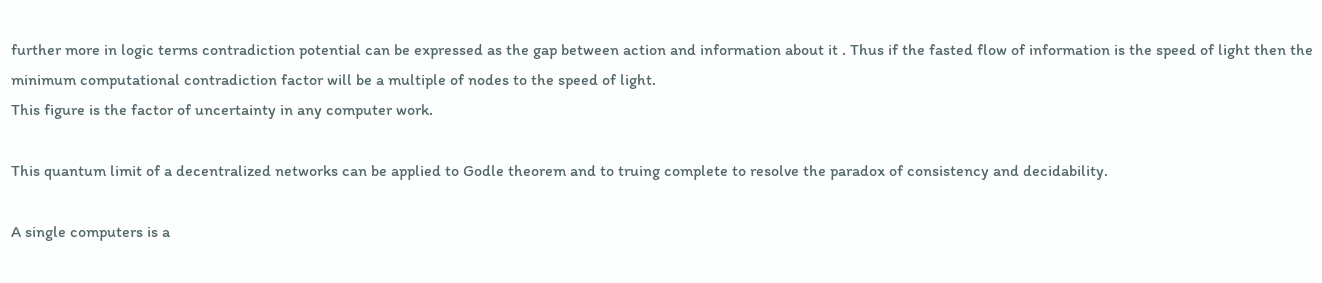further more in logic terms contradiction potential can be expressed as the gap between action and information about it . Thus if the fasted flow of information is the speed of light then the minimum computational contradiction factor will be a multiple of nodes to the speed of light.
This figure is the factor of uncertainty in any computer work.

This quantum limit of a decentralized networks can be applied to Godle theorem and to truing complete to resolve the paradox of consistency and decidability.

A single computers is a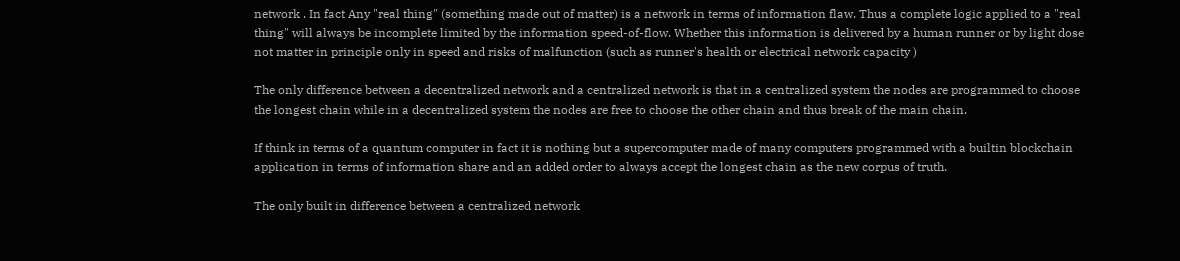network . In fact Any "real thing" (something made out of matter) is a network in terms of information flaw. Thus a complete logic applied to a "real thing" will always be incomplete limited by the information speed-of-flow. Whether this information is delivered by a human runner or by light dose not matter in principle only in speed and risks of malfunction (such as runner's health or electrical network capacity )

The only difference between a decentralized network and a centralized network is that in a centralized system the nodes are programmed to choose the longest chain while in a decentralized system the nodes are free to choose the other chain and thus break of the main chain.

If think in terms of a quantum computer in fact it is nothing but a supercomputer made of many computers programmed with a builtin blockchain application in terms of information share and an added order to always accept the longest chain as the new corpus of truth.

The only built in difference between a centralized network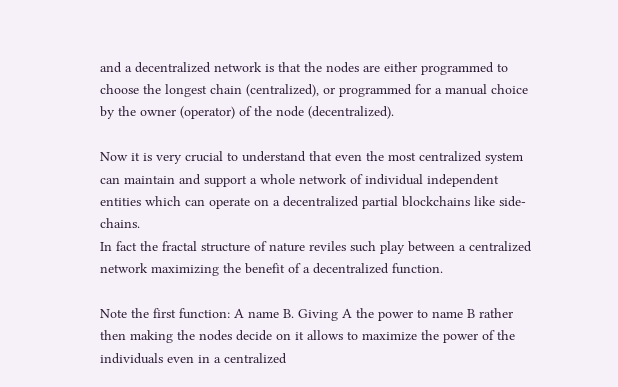and a decentralized network is that the nodes are either programmed to choose the longest chain (centralized), or programmed for a manual choice by the owner (operator) of the node (decentralized).

Now it is very crucial to understand that even the most centralized system can maintain and support a whole network of individual independent entities which can operate on a decentralized partial blockchains like side-chains.
In fact the fractal structure of nature reviles such play between a centralized network maximizing the benefit of a decentralized function.

Note the first function: A name B. Giving A the power to name B rather then making the nodes decide on it allows to maximize the power of the individuals even in a centralized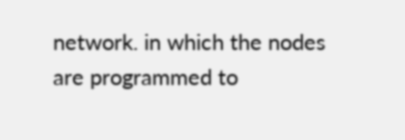network. in which the nodes are programmed to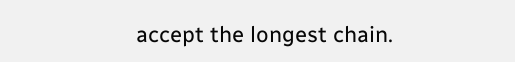accept the longest chain.